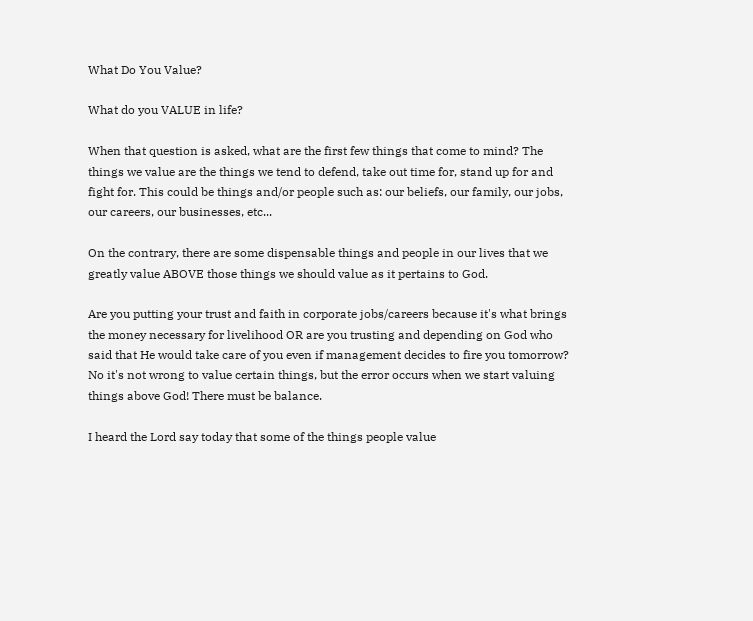What Do You Value?

What do you VALUE in life?

When that question is asked, what are the first few things that come to mind? The things we value are the things we tend to defend, take out time for, stand up for and fight for. This could be things and/or people such as: our beliefs, our family, our jobs, our careers, our businesses, etc...

On the contrary, there are some dispensable things and people in our lives that we greatly value ABOVE those things we should value as it pertains to God.

Are you putting your trust and faith in corporate jobs/careers because it's what brings the money necessary for livelihood OR are you trusting and depending on God who said that He would take care of you even if management decides to fire you tomorrow? No it's not wrong to value certain things, but the error occurs when we start valuing things above God! There must be balance.

I heard the Lord say today that some of the things people value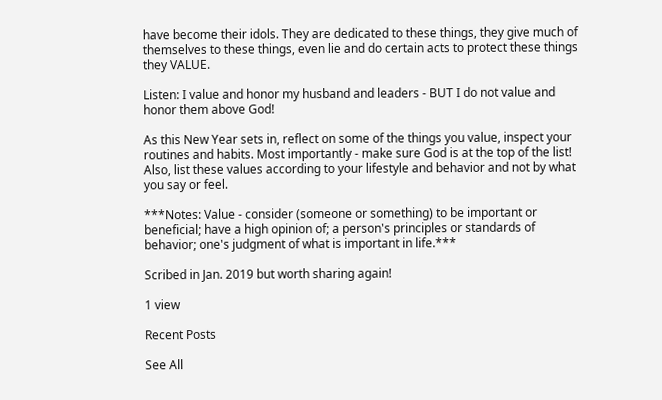have become their idols. They are dedicated to these things, they give much of themselves to these things, even lie and do certain acts to protect these things they VALUE.

Listen: I value and honor my husband and leaders - BUT I do not value and honor them above God!

As this New Year sets in, reflect on some of the things you value, inspect your routines and habits. Most importantly - make sure God is at the top of the list! Also, list these values according to your lifestyle and behavior and not by what you say or feel.

***Notes: Value - consider (someone or something) to be important or beneficial; have a high opinion of; a person's principles or standards of behavior; one's judgment of what is important in life.***

Scribed in Jan. 2019 but worth sharing again!

1 view

Recent Posts

See All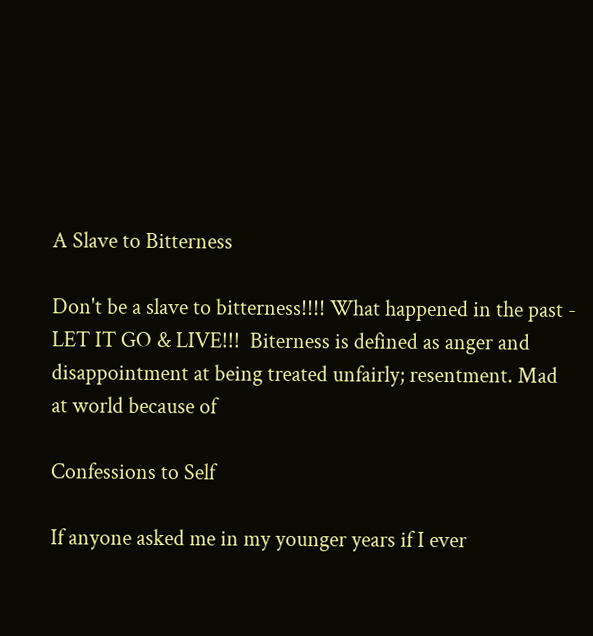A Slave to Bitterness

Don't be a slave to bitterness!!!! What happened in the past - LET IT GO & LIVE!!!  Biterness is defined as anger and disappointment at being treated unfairly; resentment. Mad at world because of

Confessions to Self

If anyone asked me in my younger years if I ever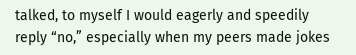talked, to myself I would eagerly and speedily reply “no,” especially when my peers made jokes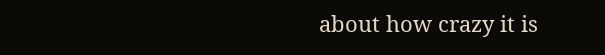about how crazy it is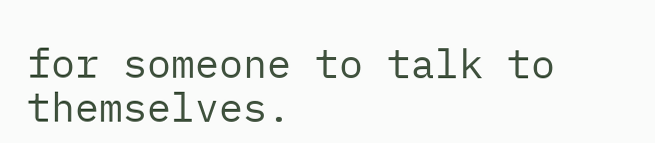for someone to talk to themselves.